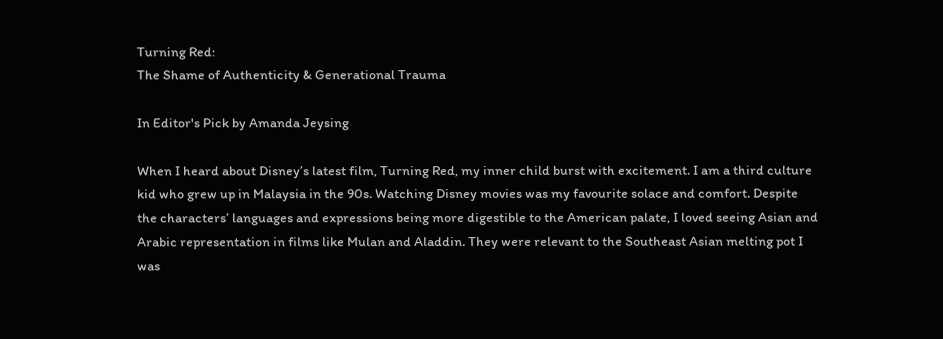Turning Red:
The Shame of Authenticity & Generational Trauma

In Editor's Pick by Amanda Jeysing

When I heard about Disney’s latest film, Turning Red, my inner child burst with excitement. I am a third culture kid who grew up in Malaysia in the 90s. Watching Disney movies was my favourite solace and comfort. Despite the characters’ languages and expressions being more digestible to the American palate, I loved seeing Asian and Arabic representation in films like Mulan and Aladdin. They were relevant to the Southeast Asian melting pot I was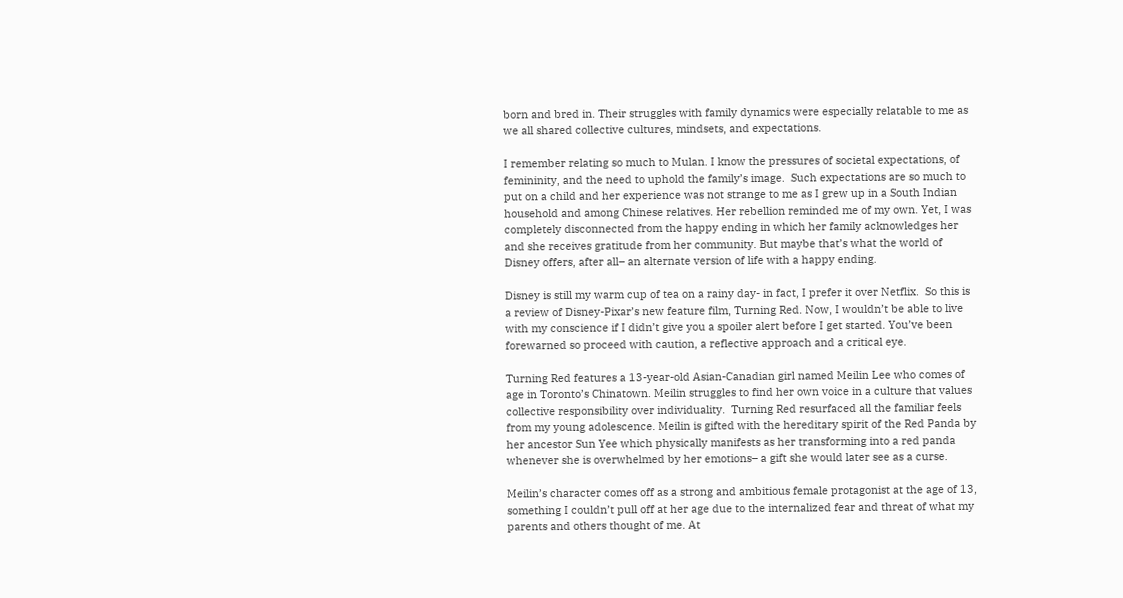born and bred in. Their struggles with family dynamics were especially relatable to me as we all shared collective cultures, mindsets, and expectations.

I remember relating so much to Mulan. I know the pressures of societal expectations, of femininity, and the need to uphold the family’s image.  Such expectations are so much to put on a child and her experience was not strange to me as I grew up in a South Indian household and among Chinese relatives. Her rebellion reminded me of my own. Yet, I was completely disconnected from the happy ending in which her family acknowledges her and she receives gratitude from her community. But maybe that’s what the world of Disney offers, after all– an alternate version of life with a happy ending.

Disney is still my warm cup of tea on a rainy day- in fact, I prefer it over Netflix.  So this is a review of Disney-Pixar’s new feature film, Turning Red. Now, I wouldn’t be able to live with my conscience if I didn’t give you a spoiler alert before I get started. You’ve been forewarned so proceed with caution, a reflective approach and a critical eye.

Turning Red features a 13-year-old Asian-Canadian girl named Meilin Lee who comes of age in Toronto’s Chinatown. Meilin struggles to find her own voice in a culture that values collective responsibility over individuality.  Turning Red resurfaced all the familiar feels from my young adolescence. Meilin is gifted with the hereditary spirit of the Red Panda by her ancestor Sun Yee which physically manifests as her transforming into a red panda whenever she is overwhelmed by her emotions– a gift she would later see as a curse.

Meilin’s character comes off as a strong and ambitious female protagonist at the age of 13, something I couldn’t pull off at her age due to the internalized fear and threat of what my parents and others thought of me. At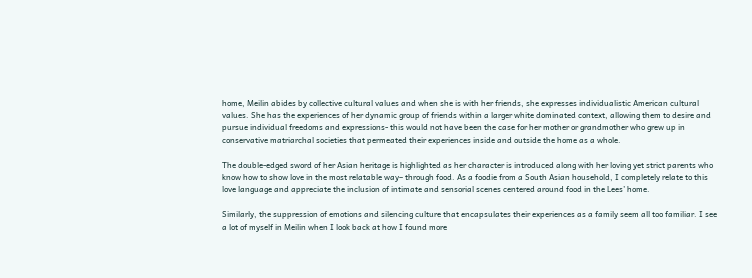home, Meilin abides by collective cultural values and when she is with her friends, she expresses individualistic American cultural values. She has the experiences of her dynamic group of friends within a larger white dominated context, allowing them to desire and pursue individual freedoms and expressions- this would not have been the case for her mother or grandmother who grew up in conservative matriarchal societies that permeated their experiences inside and outside the home as a whole.

The double-edged sword of her Asian heritage is highlighted as her character is introduced along with her loving yet strict parents who know how to show love in the most relatable way– through food. As a foodie from a South Asian household, I completely relate to this love language and appreciate the inclusion of intimate and sensorial scenes centered around food in the Lees’ home.

Similarly, the suppression of emotions and silencing culture that encapsulates their experiences as a family seem all too familiar. I see a lot of myself in Meilin when I look back at how I found more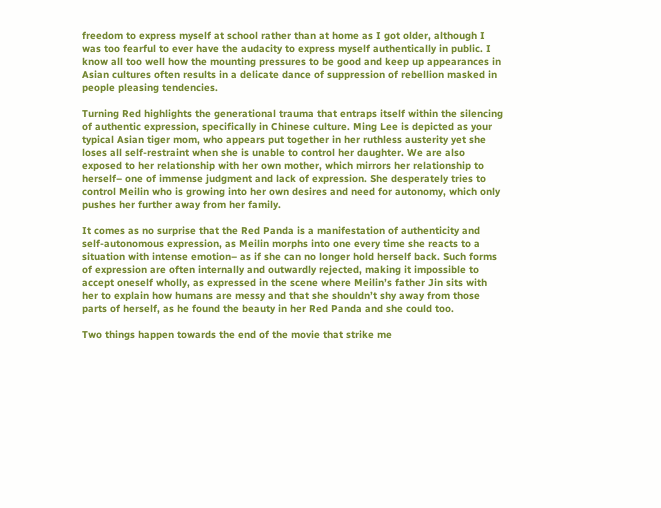freedom to express myself at school rather than at home as I got older, although I was too fearful to ever have the audacity to express myself authentically in public. I know all too well how the mounting pressures to be good and keep up appearances in Asian cultures often results in a delicate dance of suppression of rebellion masked in people pleasing tendencies.

Turning Red highlights the generational trauma that entraps itself within the silencing of authentic expression, specifically in Chinese culture. Ming Lee is depicted as your typical Asian tiger mom, who appears put together in her ruthless austerity yet she loses all self-restraint when she is unable to control her daughter. We are also exposed to her relationship with her own mother, which mirrors her relationship to herself– one of immense judgment and lack of expression. She desperately tries to control Meilin who is growing into her own desires and need for autonomy, which only pushes her further away from her family.

It comes as no surprise that the Red Panda is a manifestation of authenticity and self-autonomous expression, as Meilin morphs into one every time she reacts to a situation with intense emotion– as if she can no longer hold herself back. Such forms of expression are often internally and outwardly rejected, making it impossible to accept oneself wholly, as expressed in the scene where Meilin’s father Jin sits with her to explain how humans are messy and that she shouldn’t shy away from those parts of herself, as he found the beauty in her Red Panda and she could too.

Two things happen towards the end of the movie that strike me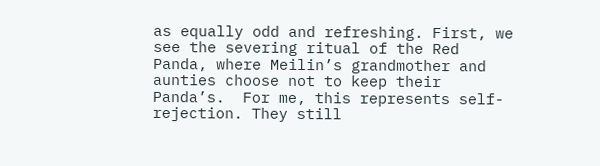as equally odd and refreshing. First, we see the severing ritual of the Red Panda, where Meilin’s grandmother and aunties choose not to keep their Panda’s.  For me, this represents self-rejection. They still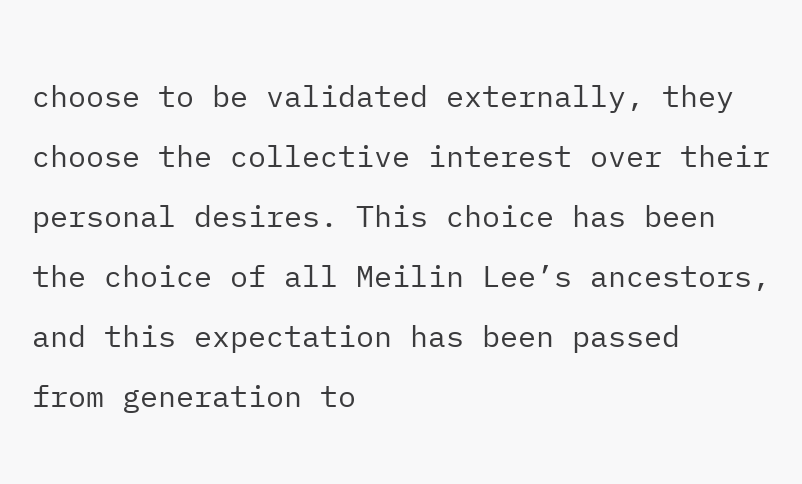choose to be validated externally, they choose the collective interest over their personal desires. This choice has been the choice of all Meilin Lee’s ancestors, and this expectation has been passed  from generation to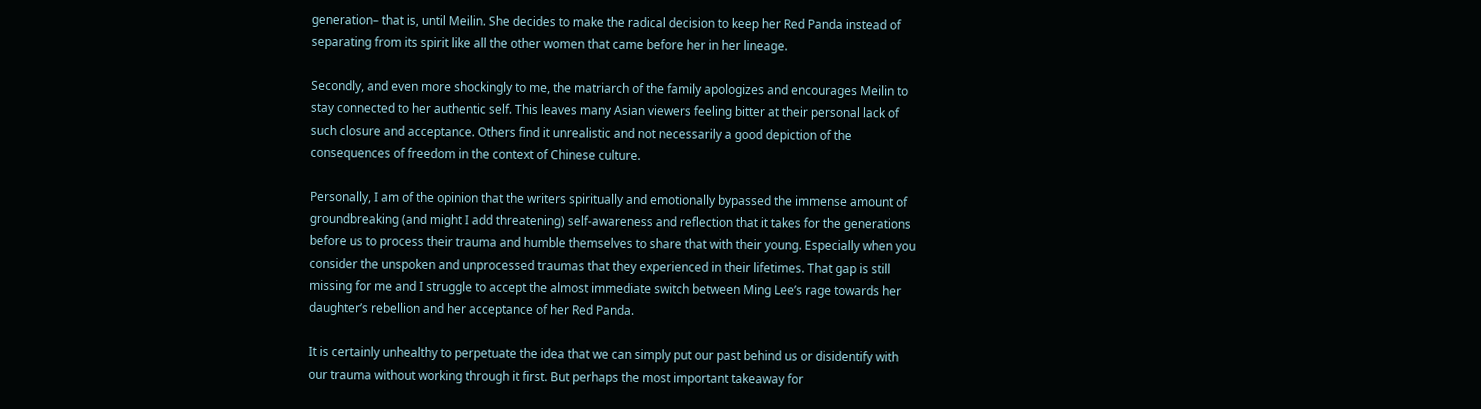generation– that is, until Meilin. She decides to make the radical decision to keep her Red Panda instead of separating from its spirit like all the other women that came before her in her lineage.

Secondly, and even more shockingly to me, the matriarch of the family apologizes and encourages Meilin to stay connected to her authentic self. This leaves many Asian viewers feeling bitter at their personal lack of such closure and acceptance. Others find it unrealistic and not necessarily a good depiction of the consequences of freedom in the context of Chinese culture.

Personally, I am of the opinion that the writers spiritually and emotionally bypassed the immense amount of groundbreaking (and might I add threatening) self-awareness and reflection that it takes for the generations before us to process their trauma and humble themselves to share that with their young. Especially when you consider the unspoken and unprocessed traumas that they experienced in their lifetimes. That gap is still missing for me and I struggle to accept the almost immediate switch between Ming Lee’s rage towards her daughter’s rebellion and her acceptance of her Red Panda.

It is certainly unhealthy to perpetuate the idea that we can simply put our past behind us or disidentify with our trauma without working through it first. But perhaps the most important takeaway for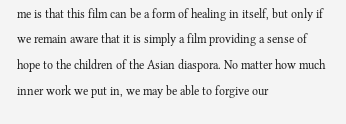me is that this film can be a form of healing in itself, but only if we remain aware that it is simply a film providing a sense of hope to the children of the Asian diaspora. No matter how much inner work we put in, we may be able to forgive our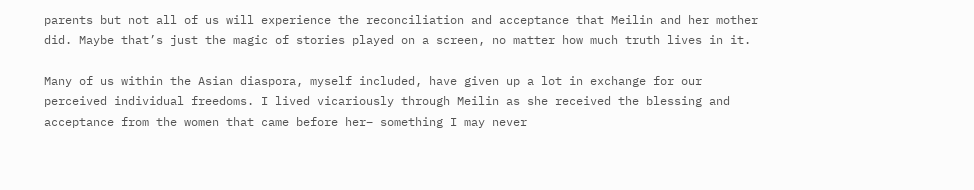parents but not all of us will experience the reconciliation and acceptance that Meilin and her mother did. Maybe that’s just the magic of stories played on a screen, no matter how much truth lives in it.

Many of us within the Asian diaspora, myself included, have given up a lot in exchange for our perceived individual freedoms. I lived vicariously through Meilin as she received the blessing and acceptance from the women that came before her– something I may never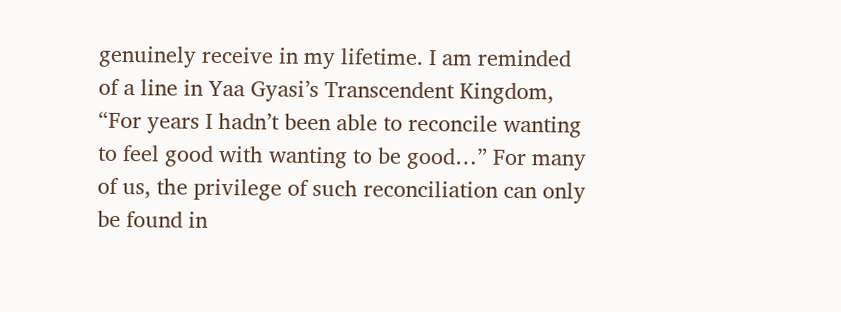genuinely receive in my lifetime. I am reminded of a line in Yaa Gyasi’s Transcendent Kingdom, “For years I hadn’t been able to reconcile wanting to feel good with wanting to be good…” For many of us, the privilege of such reconciliation can only be found in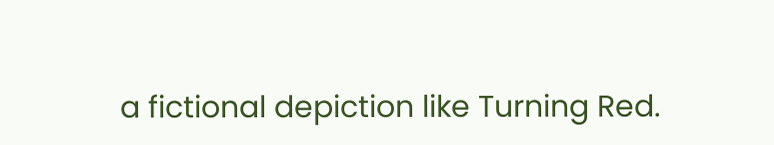a fictional depiction like Turning Red.